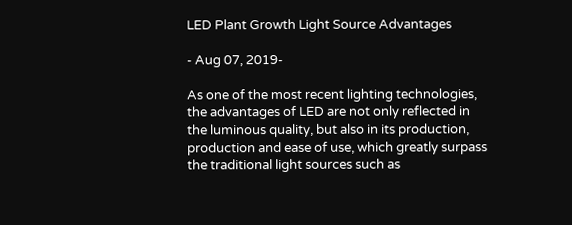LED Plant Growth Light Source Advantages

- Aug 07, 2019-

As one of the most recent lighting technologies, the advantages of LED are not only reflected in the luminous quality, but also in its production, production and ease of use, which greatly surpass the traditional light sources such as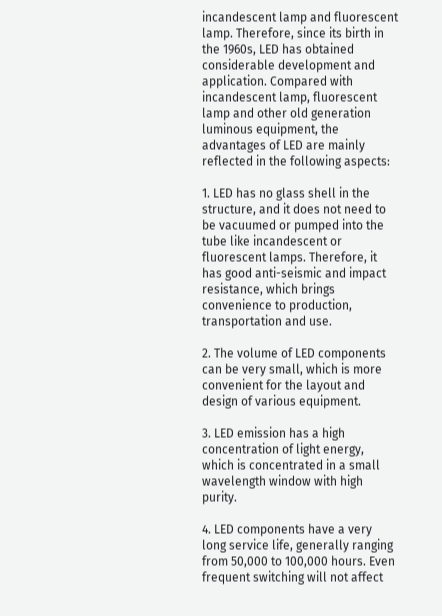incandescent lamp and fluorescent lamp. Therefore, since its birth in the 1960s, LED has obtained considerable development and application. Compared with incandescent lamp, fluorescent lamp and other old generation luminous equipment, the advantages of LED are mainly reflected in the following aspects:

1. LED has no glass shell in the structure, and it does not need to be vacuumed or pumped into the tube like incandescent or fluorescent lamps. Therefore, it has good anti-seismic and impact resistance, which brings convenience to production, transportation and use.

2. The volume of LED components can be very small, which is more convenient for the layout and design of various equipment.

3. LED emission has a high concentration of light energy, which is concentrated in a small wavelength window with high purity.

4. LED components have a very long service life, generally ranging from 50,000 to 100,000 hours. Even frequent switching will not affect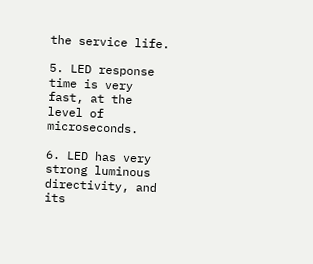the service life.

5. LED response time is very fast, at the level of microseconds.

6. LED has very strong luminous directivity, and its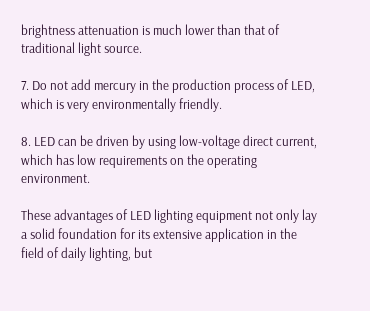brightness attenuation is much lower than that of traditional light source.

7. Do not add mercury in the production process of LED, which is very environmentally friendly.

8. LED can be driven by using low-voltage direct current, which has low requirements on the operating environment.

These advantages of LED lighting equipment not only lay a solid foundation for its extensive application in the field of daily lighting, but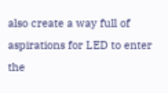also create a way full of aspirations for LED to enter the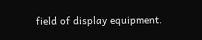field of display equipment.